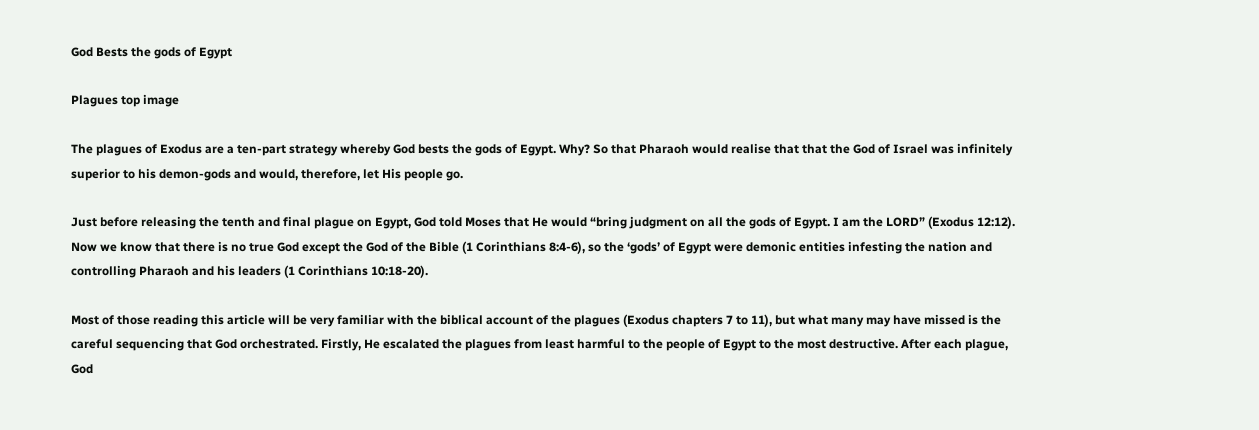God Bests the gods of Egypt

Plagues top image

The plagues of Exodus are a ten-part strategy whereby God bests the gods of Egypt. Why? So that Pharaoh would realise that that the God of Israel was infinitely superior to his demon-gods and would, therefore, let His people go.

Just before releasing the tenth and final plague on Egypt, God told Moses that He would “bring judgment on all the gods of Egypt. I am the LORD” (Exodus 12:12). Now we know that there is no true God except the God of the Bible (1 Corinthians 8:4-6), so the ‘gods’ of Egypt were demonic entities infesting the nation and controlling Pharaoh and his leaders (1 Corinthians 10:18-20).

Most of those reading this article will be very familiar with the biblical account of the plagues (Exodus chapters 7 to 11), but what many may have missed is the careful sequencing that God orchestrated. Firstly, He escalated the plagues from least harmful to the people of Egypt to the most destructive. After each plague, God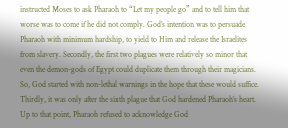instructed Moses to ask Pharaoh to “Let my people go” and to tell him that worse was to come if he did not comply. God’s intention was to persuade Pharaoh with minimum hardship, to yield to Him and release the Israelites from slavery. Secondly, the first two plagues were relatively so minor that even the demon-gods of Egypt could duplicate them through their magicians. So, God started with non-lethal warnings in the hope that these would suffice. Thirdly, it was only after the sixth plague that God hardened Pharaoh’s heart. Up to that point, Pharaoh refused to acknowledge God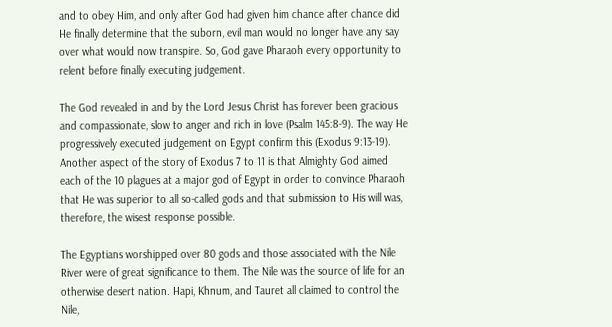and to obey Him, and only after God had given him chance after chance did He finally determine that the suborn, evil man would no longer have any say over what would now transpire. So, God gave Pharaoh every opportunity to relent before finally executing judgement.

The God revealed in and by the Lord Jesus Christ has forever been gracious and compassionate, slow to anger and rich in love (Psalm 145:8-9). The way He progressively executed judgement on Egypt confirm this (Exodus 9:13-19).
Another aspect of the story of Exodus 7 to 11 is that Almighty God aimed each of the 10 plagues at a major god of Egypt in order to convince Pharaoh that He was superior to all so-called gods and that submission to His will was, therefore, the wisest response possible.

The Egyptians worshipped over 80 gods and those associated with the Nile River were of great significance to them. The Nile was the source of life for an otherwise desert nation. Hapi, Khnum, and Tauret all claimed to control the Nile,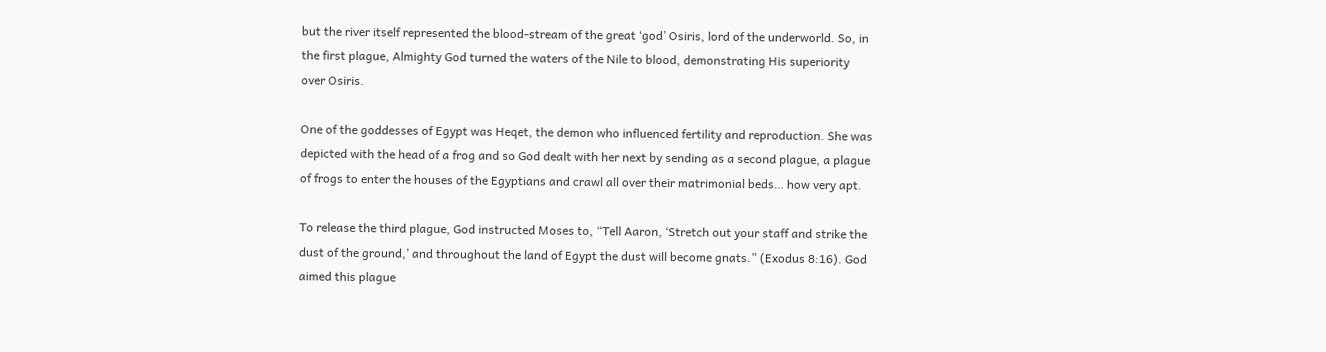but the river itself represented the blood-stream of the great ‘god’ Osiris, lord of the underworld. So, in the first plague, Almighty God turned the waters of the Nile to blood, demonstrating His superiority over Osiris.

One of the goddesses of Egypt was Heqet, the demon who influenced fertility and reproduction. She was depicted with the head of a frog and so God dealt with her next by sending as a second plague, a plague of frogs to enter the houses of the Egyptians and crawl all over their matrimonial beds… how very apt.

To release the third plague, God instructed Moses to, “Tell Aaron, ‘Stretch out your staff and strike the dust of the ground,’ and throughout the land of Egypt the dust will become gnats.” (Exodus 8:16). God aimed this plague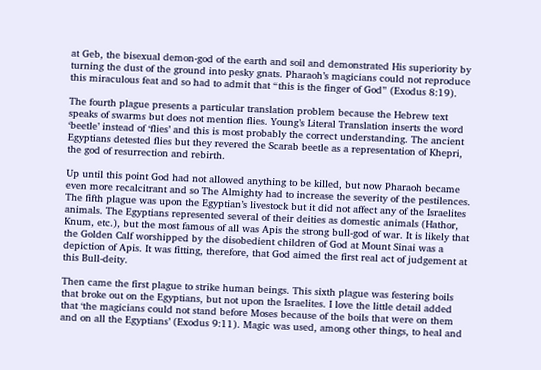at Geb, the bisexual demon-god of the earth and soil and demonstrated His superiority by turning the dust of the ground into pesky gnats. Pharaoh’s magicians could not reproduce this miraculous feat and so had to admit that “this is the finger of God” (Exodus 8:19).

The fourth plague presents a particular translation problem because the Hebrew text speaks of swarms but does not mention flies. Young’s Literal Translation inserts the word ‘beetle’ instead of ‘flies’ and this is most probably the correct understanding. The ancient Egyptians detested flies but they revered the Scarab beetle as a representation of Khepri, the god of resurrection and rebirth.

Up until this point God had not allowed anything to be killed, but now Pharaoh became even more recalcitrant and so The Almighty had to increase the severity of the pestilences. The fifth plague was upon the Egyptian’s livestock but it did not affect any of the Israelites animals. The Egyptians represented several of their deities as domestic animals (Hathor, Knum, etc.), but the most famous of all was Apis the strong bull-god of war. It is likely that the Golden Calf worshipped by the disobedient children of God at Mount Sinai was a depiction of Apis. It was fitting, therefore, that God aimed the first real act of judgement at this Bull-deity.

Then came the first plague to strike human beings. This sixth plague was festering boils that broke out on the Egyptians, but not upon the Israelites. I love the little detail added that ‘the magicians could not stand before Moses because of the boils that were on them and on all the Egyptians’ (Exodus 9:11). Magic was used, among other things, to heal and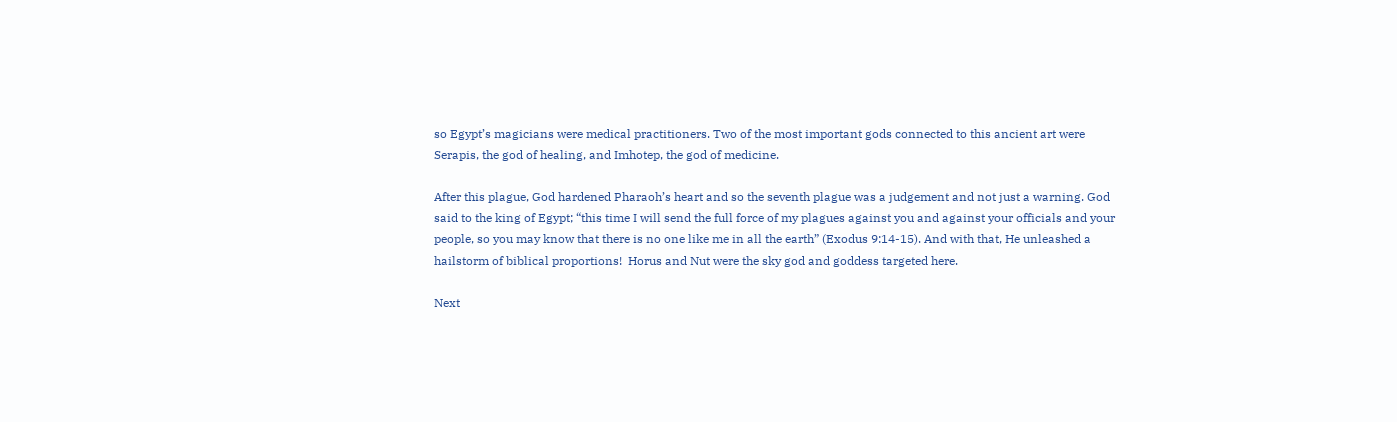so Egypt’s magicians were medical practitioners. Two of the most important gods connected to this ancient art were Serapis, the god of healing, and Imhotep, the god of medicine.

After this plague, God hardened Pharaoh’s heart and so the seventh plague was a judgement and not just a warning. God said to the king of Egypt; “this time I will send the full force of my plagues against you and against your officials and your people, so you may know that there is no one like me in all the earth” (Exodus 9:14-15). And with that, He unleashed a hailstorm of biblical proportions!  Horus and Nut were the sky god and goddess targeted here.

Next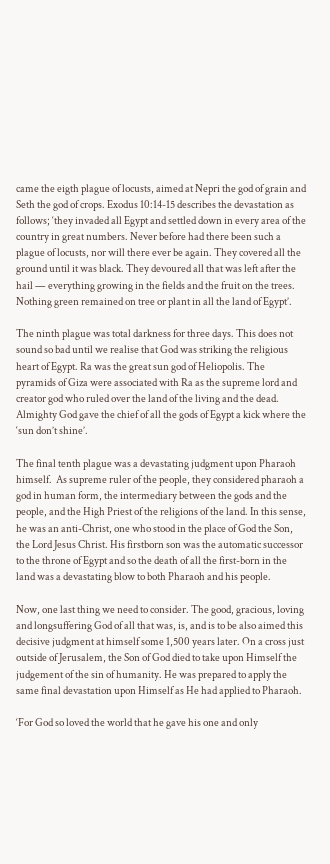came the eigth plague of locusts, aimed at Nepri the god of grain and Seth the god of crops. Exodus 10:14-15 describes the devastation as follows; ‘they invaded all Egypt and settled down in every area of the country in great numbers. Never before had there been such a plague of locusts, nor will there ever be again. They covered all the ground until it was black. They devoured all that was left after the hail — everything growing in the fields and the fruit on the trees. Nothing green remained on tree or plant in all the land of Egypt’.

The ninth plague was total darkness for three days. This does not sound so bad until we realise that God was striking the religious heart of Egypt. Ra was the great sun god of Heliopolis. The pyramids of Giza were associated with Ra as the supreme lord and creator god who ruled over the land of the living and the dead. Almighty God gave the chief of all the gods of Egypt a kick where the ‘sun don’t shine’.

The final tenth plague was a devastating judgment upon Pharaoh himself.  As supreme ruler of the people, they considered pharaoh a god in human form, the intermediary between the gods and the people, and the High Priest of the religions of the land. In this sense, he was an anti-Christ, one who stood in the place of God the Son, the Lord Jesus Christ. His firstborn son was the automatic successor to the throne of Egypt and so the death of all the first-born in the land was a devastating blow to both Pharaoh and his people.

Now, one last thing we need to consider. The good, gracious, loving and longsuffering God of all that was, is, and is to be also aimed this decisive judgment at himself some 1,500 years later. On a cross just outside of Jerusalem, the Son of God died to take upon Himself the judgement of the sin of humanity. He was prepared to apply the same final devastation upon Himself as He had applied to Pharaoh.

‘For God so loved the world that he gave his one and only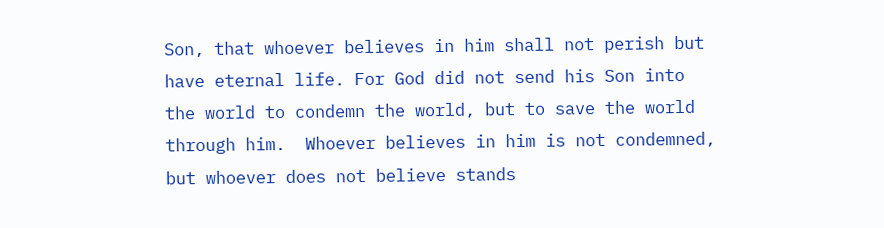Son, that whoever believes in him shall not perish but have eternal life. For God did not send his Son into the world to condemn the world, but to save the world through him.  Whoever believes in him is not condemned, but whoever does not believe stands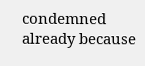condemned already because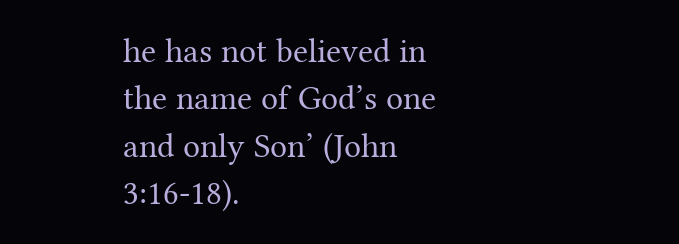he has not believed in the name of God’s one and only Son’ (John 3:16-18).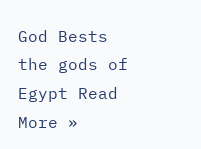God Bests the gods of Egypt Read More »